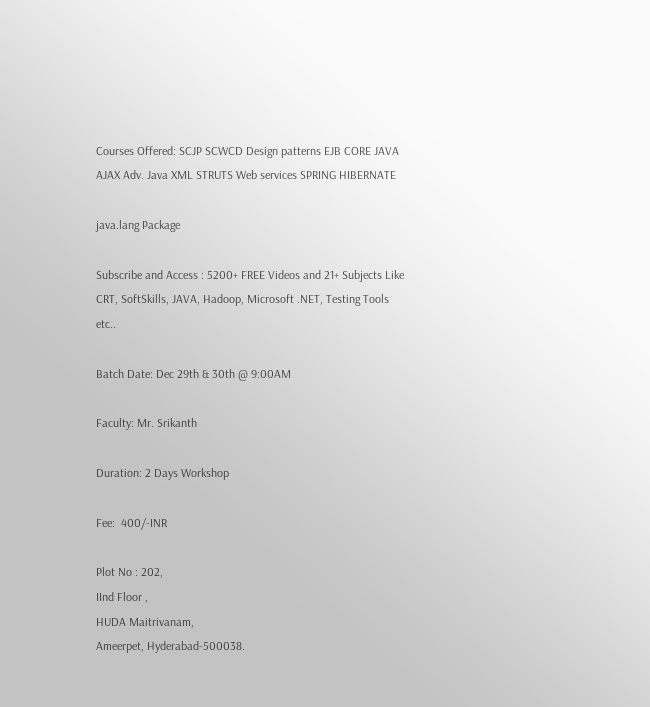Courses Offered: SCJP SCWCD Design patterns EJB CORE JAVA AJAX Adv. Java XML STRUTS Web services SPRING HIBERNATE

java.lang Package

Subscribe and Access : 5200+ FREE Videos and 21+ Subjects Like CRT, SoftSkills, JAVA, Hadoop, Microsoft .NET, Testing Tools etc..

Batch Date: Dec 29th & 30th @ 9:00AM

Faculty: Mr. Srikanth

Duration: 2 Days Workshop

Fee:  400/-INR

Plot No : 202,
IInd Floor ,
HUDA Maitrivanam,
Ameerpet, Hyderabad-500038.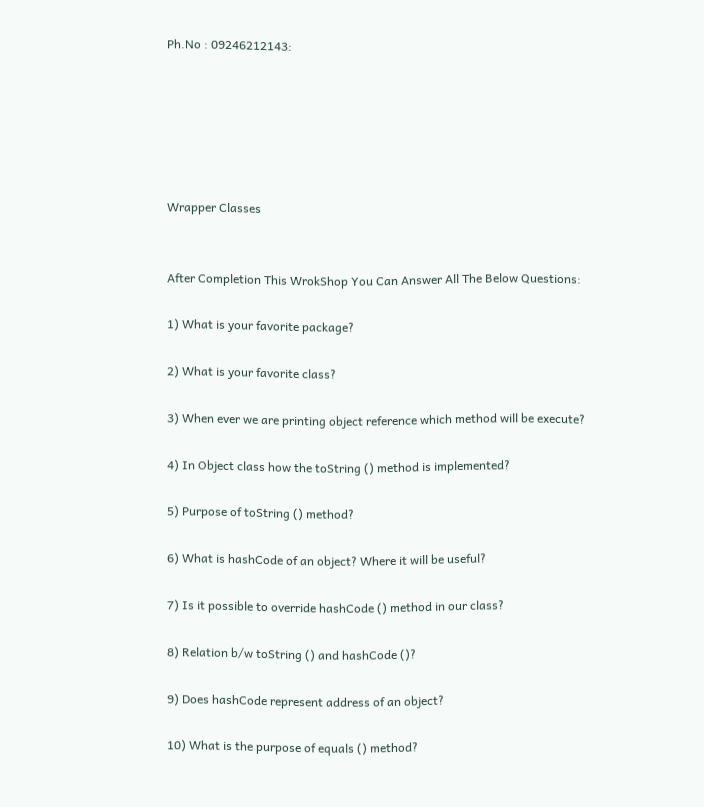Ph.No : 09246212143:






Wrapper Classes


After Completion This WrokShop You Can Answer All The Below Questions:

1) What is your favorite package?

2) What is your favorite class?

3) When ever we are printing object reference which method will be execute?

4) In Object class how the toString () method is implemented?

5) Purpose of toString () method?

6) What is hashCode of an object? Where it will be useful?

7) Is it possible to override hashCode () method in our class?

8) Relation b/w toString () and hashCode ()?

9) Does hashCode represent address of an object?

10) What is the purpose of equals () method?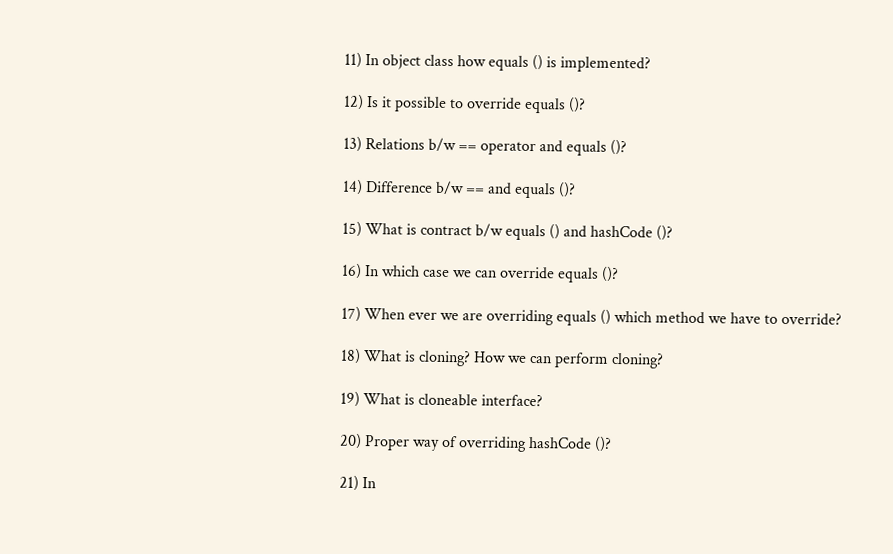11) In object class how equals () is implemented?

12) Is it possible to override equals ()?

13) Relations b/w == operator and equals ()?

14) Difference b/w == and equals ()?

15) What is contract b/w equals () and hashCode ()?

16) In which case we can override equals ()?

17) When ever we are overriding equals () which method we have to override?

18) What is cloning? How we can perform cloning?

19) What is cloneable interface?

20) Proper way of overriding hashCode ()?

21) In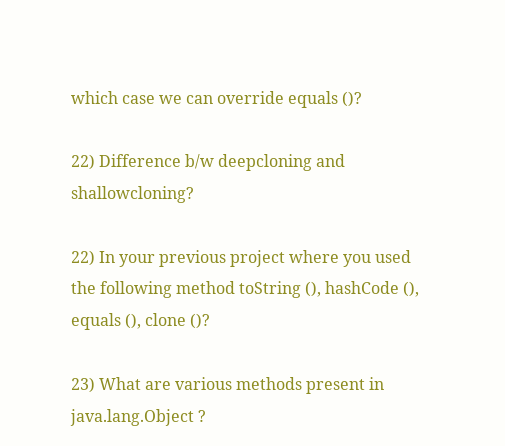which case we can override equals ()?

22) Difference b/w deepcloning and shallowcloning?

22) In your previous project where you used the following method toString (), hashCode (), equals (), clone ()?

23) What are various methods present in java.lang.Object ?